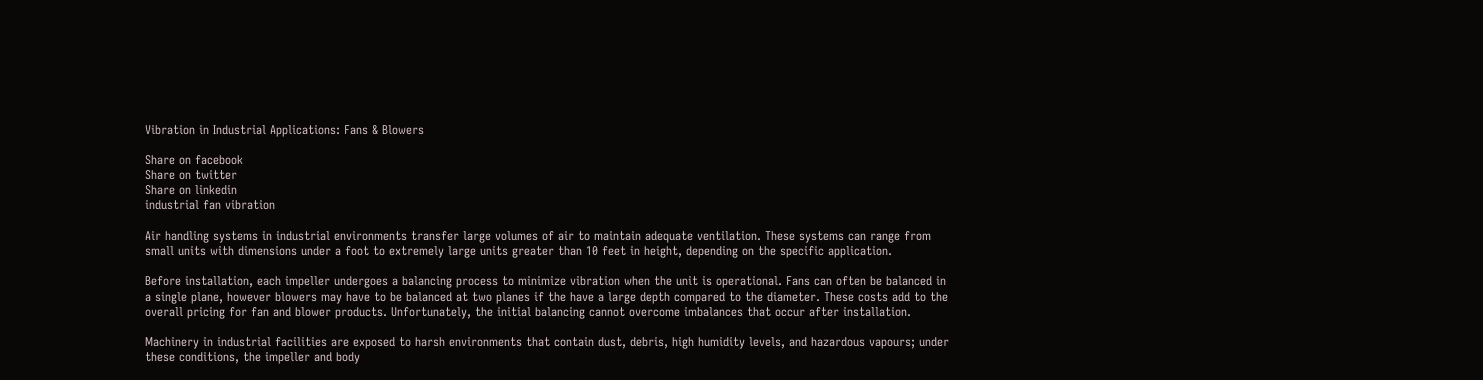Vibration in Industrial Applications: Fans & Blowers

Share on facebook
Share on twitter
Share on linkedin
industrial fan vibration

Air handling systems in industrial environments transfer large volumes of air to maintain adequate ventilation. These systems can range from small units with dimensions under a foot to extremely large units greater than 10 feet in height, depending on the specific application.

Before installation, each impeller undergoes a balancing process to minimize vibration when the unit is operational. Fans can often be balanced in a single plane, however blowers may have to be balanced at two planes if the have a large depth compared to the diameter. These costs add to the overall pricing for fan and blower products. Unfortunately, the initial balancing cannot overcome imbalances that occur after installation.

Machinery in industrial facilities are exposed to harsh environments that contain dust, debris, high humidity levels, and hazardous vapours; under these conditions, the impeller and body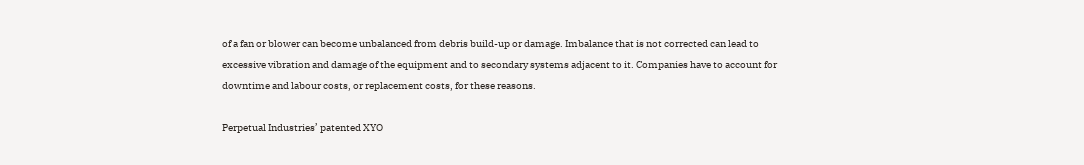of a fan or blower can become unbalanced from debris build-up or damage. Imbalance that is not corrected can lead to excessive vibration and damage of the equipment and to secondary systems adjacent to it. Companies have to account for downtime and labour costs, or replacement costs, for these reasons.

Perpetual Industries’ patented XYO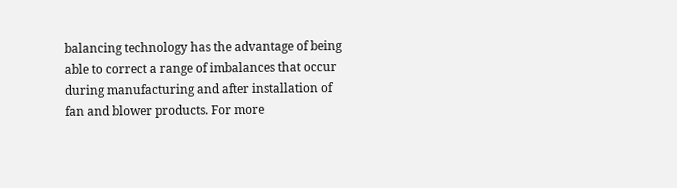balancing technology has the advantage of being able to correct a range of imbalances that occur during manufacturing and after installation of fan and blower products. For more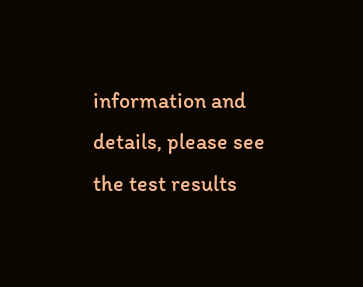information and details, please see the test results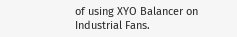of using XYO Balancer on Industrial Fans.